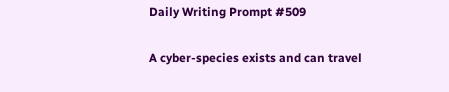Daily Writing Prompt #509

A cyber-species exists and can travel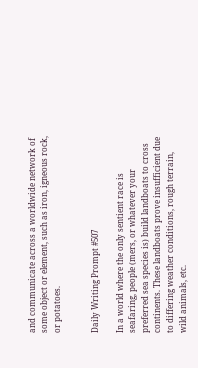and communicate across a worldwide network of some object or element, such as iron, igneous rock, or potatoes.


Daily Writing Prompt #507

In a world where the only sentient race is seafaring, people (mers, or whatever your preferred sea species is) build landboats to cross continents. These landboats prove insufficient due to differing weather conditions, rough terrain, wild animals, etc.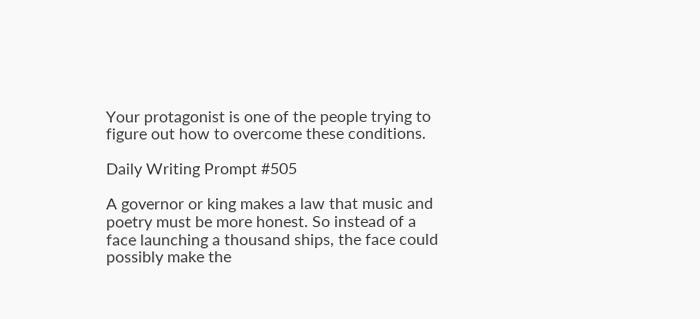Your protagonist is one of the people trying to figure out how to overcome these conditions.

Daily Writing Prompt #505

A governor or king makes a law that music and poetry must be more honest. So instead of a face launching a thousand ships, the face could possibly make the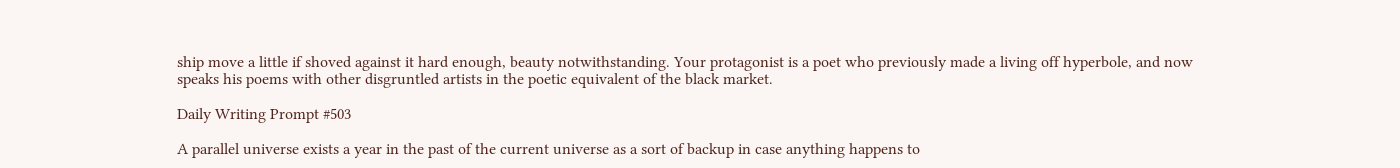ship move a little if shoved against it hard enough, beauty notwithstanding. Your protagonist is a poet who previously made a living off hyperbole, and now speaks his poems with other disgruntled artists in the poetic equivalent of the black market.

Daily Writing Prompt #503

A parallel universe exists a year in the past of the current universe as a sort of backup in case anything happens to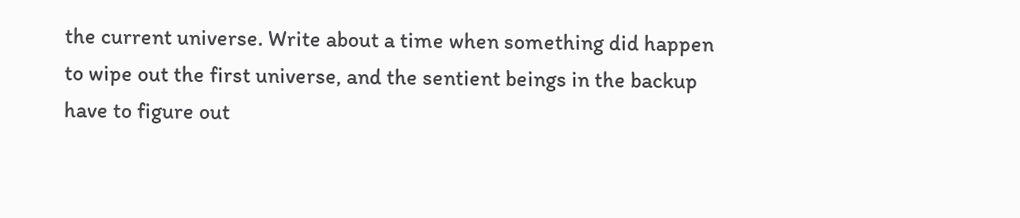the current universe. Write about a time when something did happen to wipe out the first universe, and the sentient beings in the backup have to figure out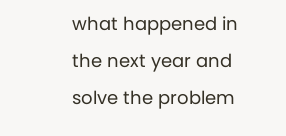what happened in the next year and solve the problem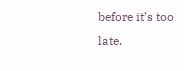before it’s too late.